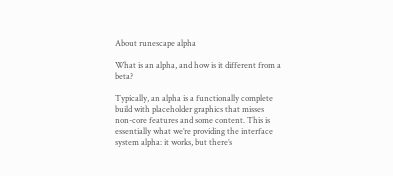About runescape alpha

What is an alpha, and how is it different from a beta?

Typically, an alpha is a functionally complete build with placeholder graphics that misses non-core features and some content. This is essentially what we’re providing the interface system alpha: it works, but there’s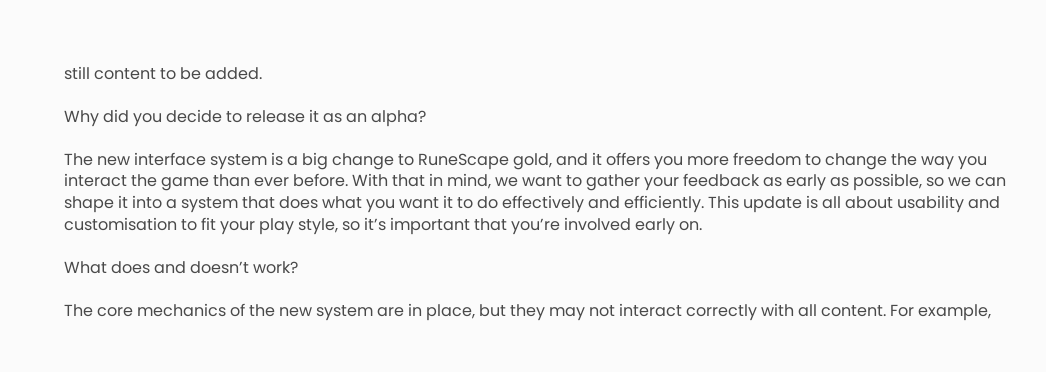still content to be added.

Why did you decide to release it as an alpha?

The new interface system is a big change to RuneScape gold, and it offers you more freedom to change the way you interact the game than ever before. With that in mind, we want to gather your feedback as early as possible, so we can shape it into a system that does what you want it to do effectively and efficiently. This update is all about usability and customisation to fit your play style, so it’s important that you’re involved early on.

What does and doesn’t work?

The core mechanics of the new system are in place, but they may not interact correctly with all content. For example,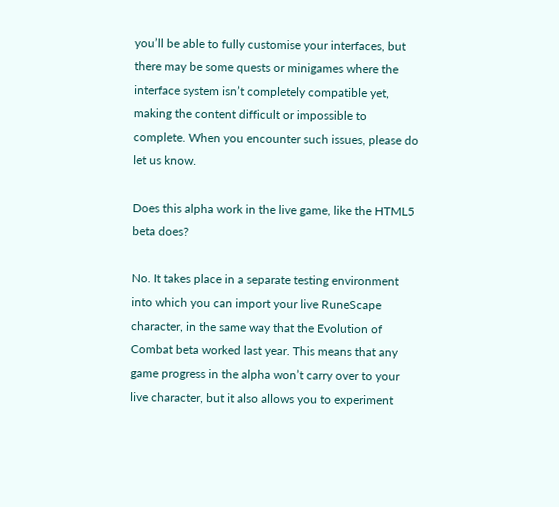you’ll be able to fully customise your interfaces, but there may be some quests or minigames where the interface system isn’t completely compatible yet, making the content difficult or impossible to complete. When you encounter such issues, please do let us know.

Does this alpha work in the live game, like the HTML5 beta does?

No. It takes place in a separate testing environment into which you can import your live RuneScape character, in the same way that the Evolution of Combat beta worked last year. This means that any game progress in the alpha won’t carry over to your live character, but it also allows you to experiment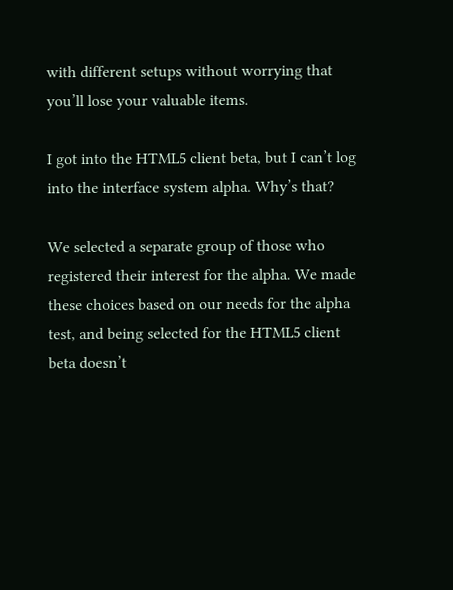with different setups without worrying that you’ll lose your valuable items.

I got into the HTML5 client beta, but I can’t log into the interface system alpha. Why’s that?

We selected a separate group of those who registered their interest for the alpha. We made these choices based on our needs for the alpha test, and being selected for the HTML5 client beta doesn’t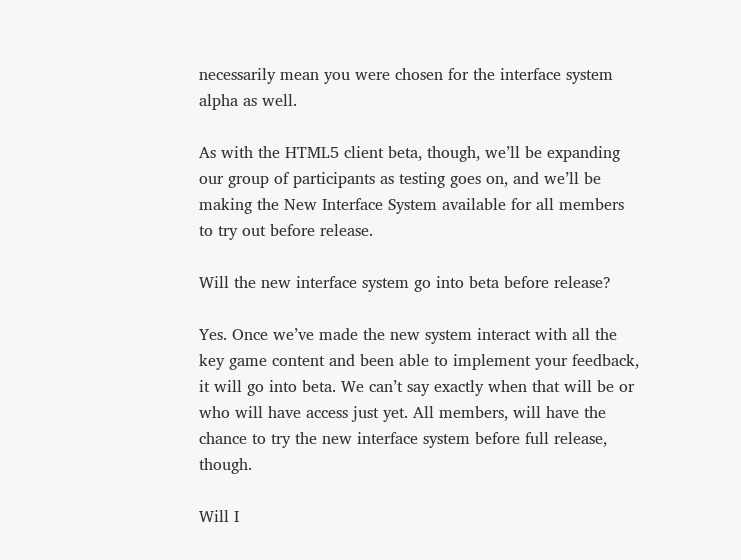necessarily mean you were chosen for the interface system alpha as well.

As with the HTML5 client beta, though, we’ll be expanding our group of participants as testing goes on, and we’ll be making the New Interface System available for all members to try out before release.

Will the new interface system go into beta before release?

Yes. Once we’ve made the new system interact with all the key game content and been able to implement your feedback, it will go into beta. We can’t say exactly when that will be or who will have access just yet. All members, will have the chance to try the new interface system before full release, though.

Will I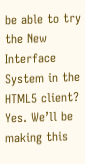be able to try the New Interface System in the HTML5 client? Yes. We’ll be making this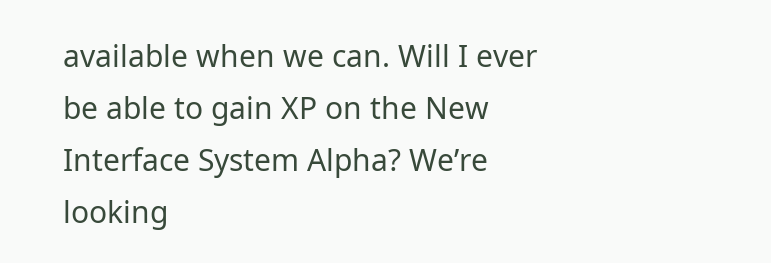available when we can. Will I ever be able to gain XP on the New Interface System Alpha? We’re looking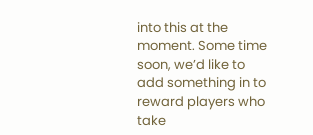into this at the moment. Some time soon, we’d like to add something in to reward players who take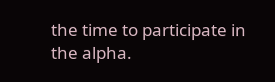the time to participate in the alpha.